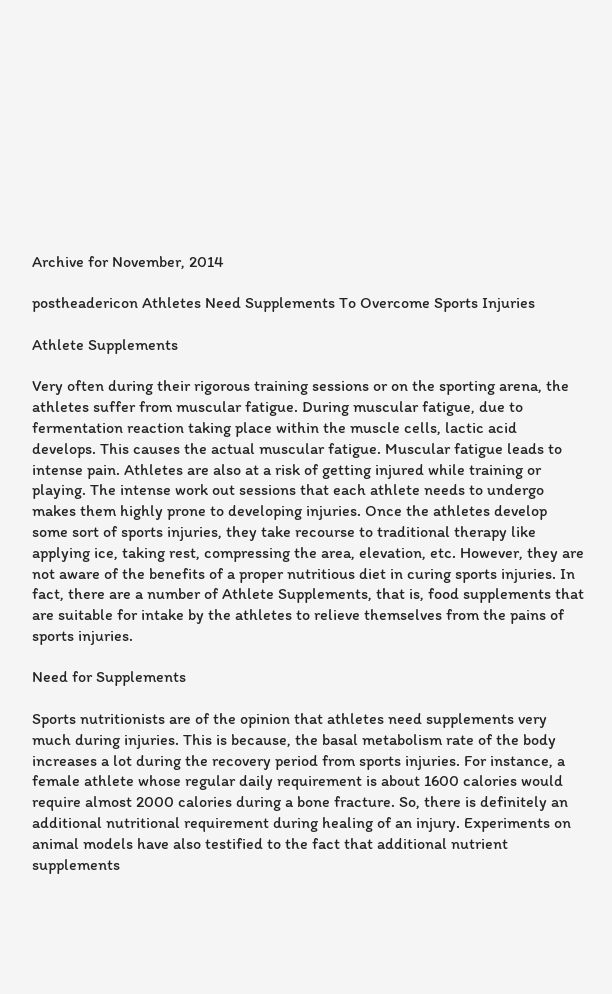Archive for November, 2014

postheadericon Athletes Need Supplements To Overcome Sports Injuries

Athlete Supplements

Very often during their rigorous training sessions or on the sporting arena, the athletes suffer from muscular fatigue. During muscular fatigue, due to fermentation reaction taking place within the muscle cells, lactic acid develops. This causes the actual muscular fatigue. Muscular fatigue leads to intense pain. Athletes are also at a risk of getting injured while training or playing. The intense work out sessions that each athlete needs to undergo makes them highly prone to developing injuries. Once the athletes develop some sort of sports injuries, they take recourse to traditional therapy like applying ice, taking rest, compressing the area, elevation, etc. However, they are not aware of the benefits of a proper nutritious diet in curing sports injuries. In fact, there are a number of Athlete Supplements, that is, food supplements that are suitable for intake by the athletes to relieve themselves from the pains of sports injuries.

Need for Supplements

Sports nutritionists are of the opinion that athletes need supplements very much during injuries. This is because, the basal metabolism rate of the body increases a lot during the recovery period from sports injuries. For instance, a female athlete whose regular daily requirement is about 1600 calories would require almost 2000 calories during a bone fracture. So, there is definitely an additional nutritional requirement during healing of an injury. Experiments on animal models have also testified to the fact that additional nutrient supplements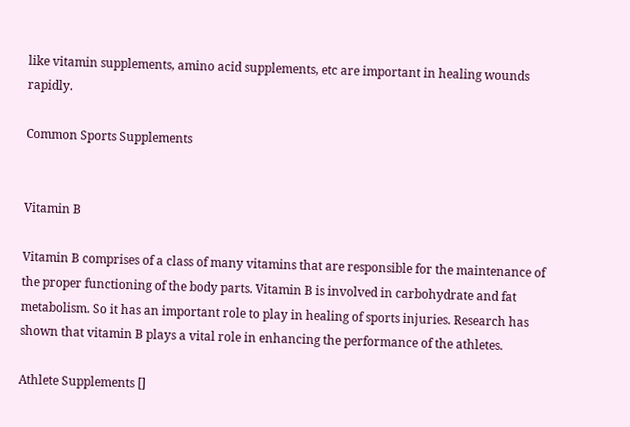like vitamin supplements, amino acid supplements, etc are important in healing wounds rapidly.

Common Sports Supplements


Vitamin B

Vitamin B comprises of a class of many vitamins that are responsible for the maintenance of the proper functioning of the body parts. Vitamin B is involved in carbohydrate and fat metabolism. So it has an important role to play in healing of sports injuries. Research has shown that vitamin B plays a vital role in enhancing the performance of the athletes.

Athlete Supplements []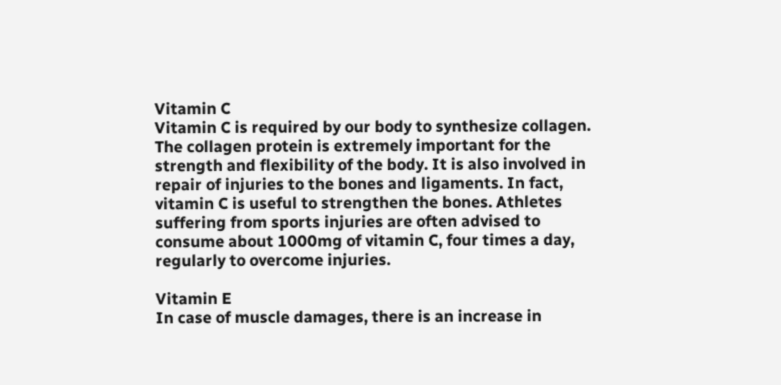Vitamin C
Vitamin C is required by our body to synthesize collagen. The collagen protein is extremely important for the strength and flexibility of the body. It is also involved in repair of injuries to the bones and ligaments. In fact, vitamin C is useful to strengthen the bones. Athletes suffering from sports injuries are often advised to consume about 1000mg of vitamin C, four times a day, regularly to overcome injuries.

Vitamin E
In case of muscle damages, there is an increase in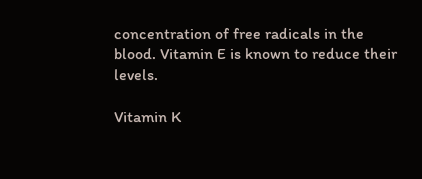concentration of free radicals in the blood. Vitamin E is known to reduce their levels.

Vitamin K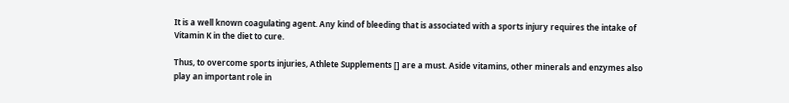It is a well known coagulating agent. Any kind of bleeding that is associated with a sports injury requires the intake of Vitamin K in the diet to cure.

Thus, to overcome sports injuries, Athlete Supplements [] are a must. Aside vitamins, other minerals and enzymes also play an important role in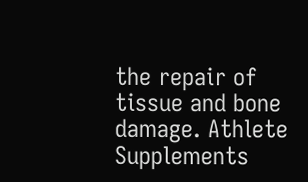the repair of tissue and bone damage. Athlete Supplements